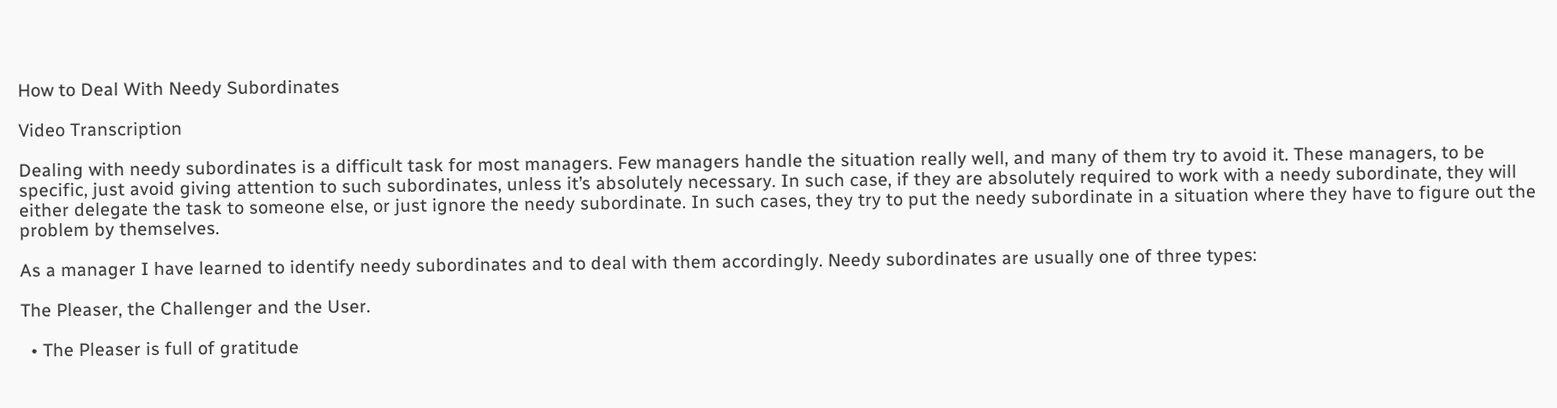How to Deal With Needy Subordinates

Video Transcription

Dealing with needy subordinates is a difficult task for most managers. Few managers handle the situation really well, and many of them try to avoid it. These managers, to be specific, just avoid giving attention to such subordinates, unless it’s absolutely necessary. In such case, if they are absolutely required to work with a needy subordinate, they will either delegate the task to someone else, or just ignore the needy subordinate. In such cases, they try to put the needy subordinate in a situation where they have to figure out the problem by themselves.

As a manager I have learned to identify needy subordinates and to deal with them accordingly. Needy subordinates are usually one of three types:

The Pleaser, the Challenger and the User.

  • The Pleaser is full of gratitude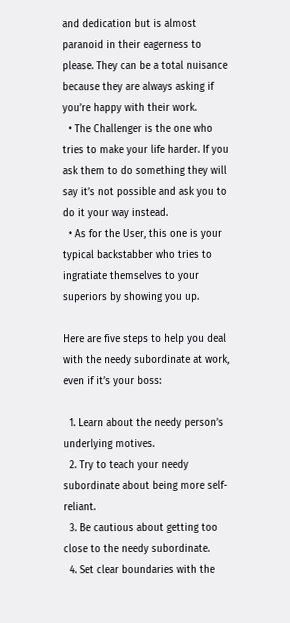and dedication but is almost paranoid in their eagerness to please. They can be a total nuisance because they are always asking if you’re happy with their work.
  • The Challenger is the one who tries to make your life harder. If you ask them to do something they will say it’s not possible and ask you to do it your way instead.
  • As for the User, this one is your typical backstabber who tries to ingratiate themselves to your superiors by showing you up.

Here are five steps to help you deal with the needy subordinate at work, even if it’s your boss:

  1. Learn about the needy person’s underlying motives.
  2. Try to teach your needy subordinate about being more self-reliant.
  3. Be cautious about getting too close to the needy subordinate.
  4. Set clear boundaries with the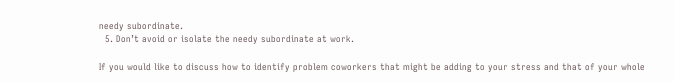needy subordinate.
  5. Don’t avoid or isolate the needy subordinate at work.

If you would like to discuss how to identify problem coworkers that might be adding to your stress and that of your whole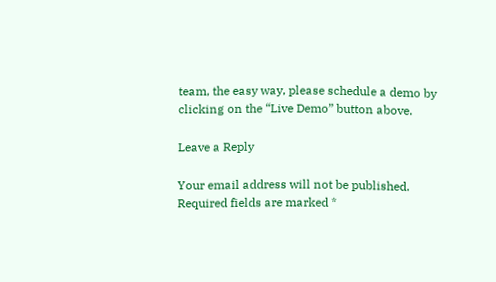team, the easy way, please schedule a demo by clicking on the “Live Demo” button above.

Leave a Reply

Your email address will not be published. Required fields are marked *